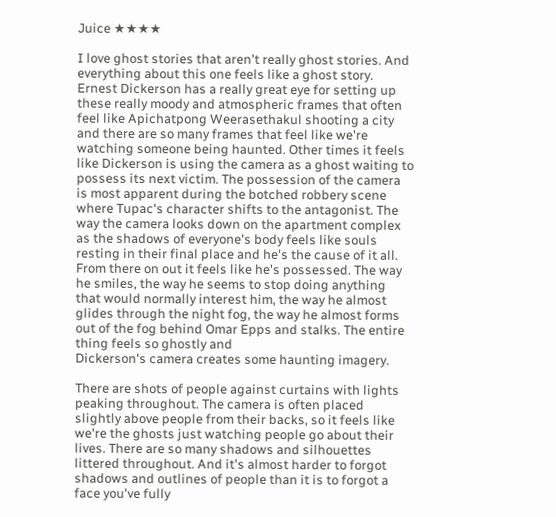Juice ★★★★

I love ghost stories that aren't really ghost stories. And everything about this one feels like a ghost story. Ernest Dickerson has a really great eye for setting up these really moody and atmospheric frames that often feel like Apichatpong Weerasethakul shooting a city and there are so many frames that feel like we're watching someone being haunted. Other times it feels like Dickerson is using the camera as a ghost waiting to possess its next victim. The possession of the camera is most apparent during the botched robbery scene where Tupac's character shifts to the antagonist. The way the camera looks down on the apartment complex as the shadows of everyone's body feels like souls resting in their final place and he's the cause of it all. From there on out it feels like he's possessed. The way he smiles, the way he seems to stop doing anything that would normally interest him, the way he almost glides through the night fog, the way he almost forms out of the fog behind Omar Epps and stalks. The entire thing feels so ghostly and
Dickerson's camera creates some haunting imagery.

There are shots of people against curtains with lights peaking throughout. The camera is often placed slightly above people from their backs, so it feels like we're the ghosts just watching people go about their lives. There are so many shadows and silhouettes littered throughout. And it's almost harder to forgot shadows and outlines of people than it is to forgot a face you've fully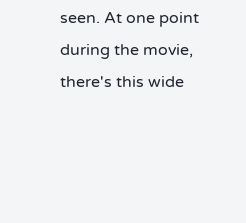seen. At one point during the movie, there's this wide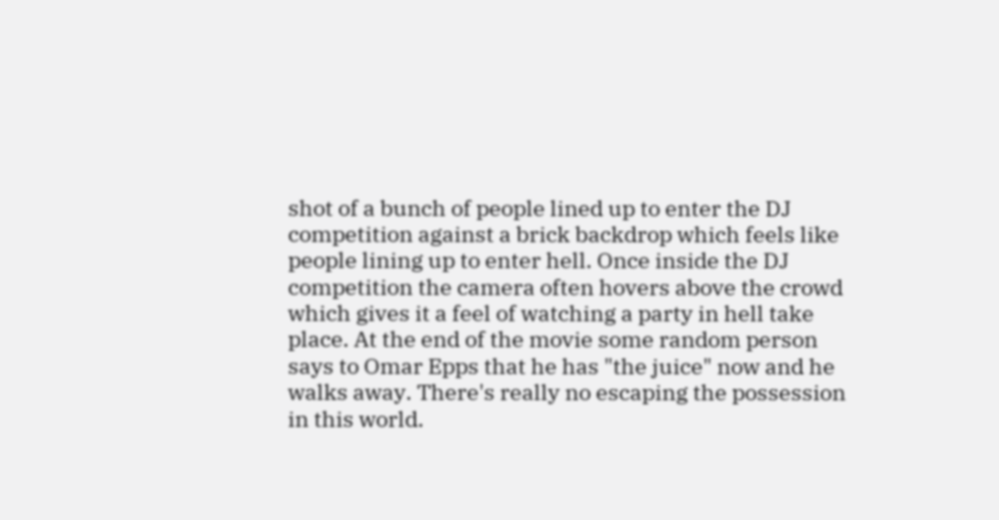shot of a bunch of people lined up to enter the DJ competition against a brick backdrop which feels like people lining up to enter hell. Once inside the DJ competition the camera often hovers above the crowd which gives it a feel of watching a party in hell take place. At the end of the movie some random person says to Omar Epps that he has "the juice" now and he walks away. There's really no escaping the possession in this world.